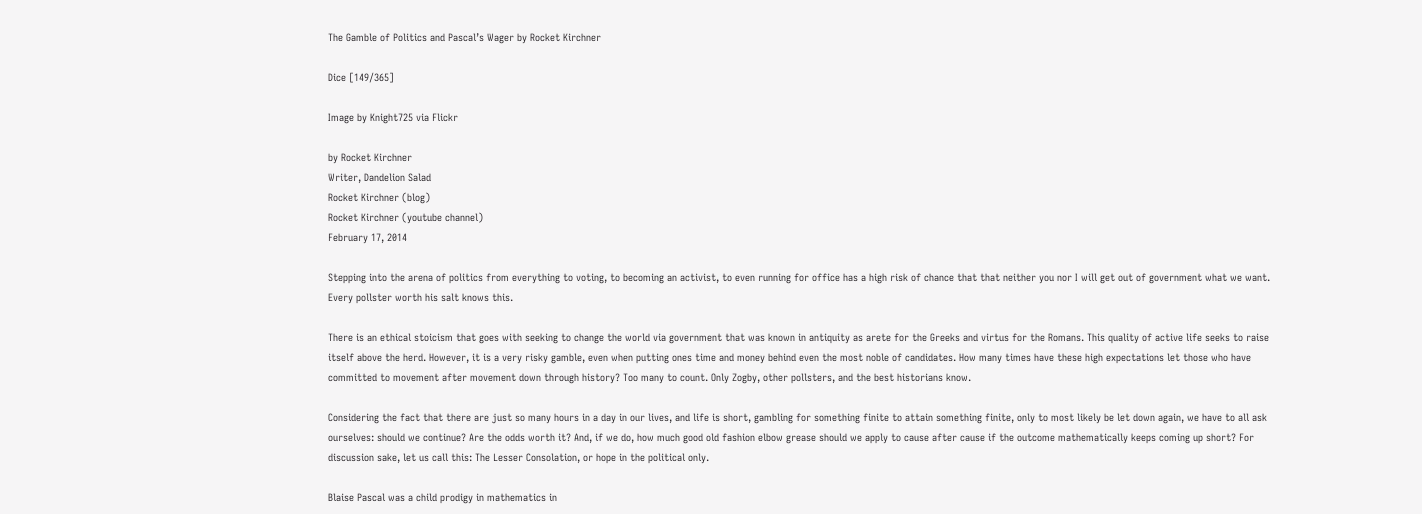The Gamble of Politics and Pascal’s Wager by Rocket Kirchner

Dice [149/365]

Image by Knight725 via Flickr

by Rocket Kirchner
Writer, Dandelion Salad
Rocket Kirchner (blog)
Rocket Kirchner (youtube channel)
February 17, 2014

Stepping into the arena of politics from everything to voting, to becoming an activist, to even running for office has a high risk of chance that that neither you nor I will get out of government what we want. Every pollster worth his salt knows this.

There is an ethical stoicism that goes with seeking to change the world via government that was known in antiquity as arete for the Greeks and virtus for the Romans. This quality of active life seeks to raise itself above the herd. However, it is a very risky gamble, even when putting ones time and money behind even the most noble of candidates. How many times have these high expectations let those who have committed to movement after movement down through history? Too many to count. Only Zogby, other pollsters, and the best historians know.

Considering the fact that there are just so many hours in a day in our lives, and life is short, gambling for something finite to attain something finite, only to most likely be let down again, we have to all ask ourselves: should we continue? Are the odds worth it? And, if we do, how much good old fashion elbow grease should we apply to cause after cause if the outcome mathematically keeps coming up short? For discussion sake, let us call this: The Lesser Consolation, or hope in the political only.

Blaise Pascal was a child prodigy in mathematics in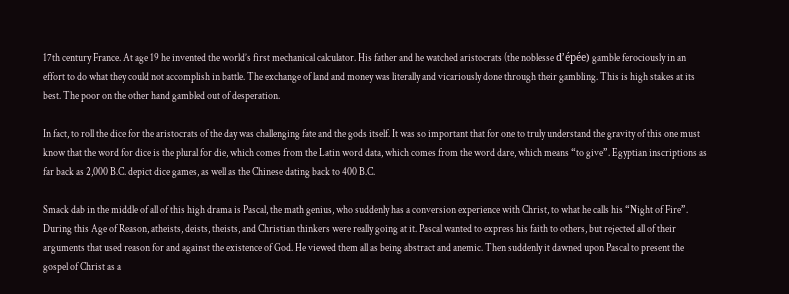17th century France. At age 19 he invented the world’s first mechanical calculator. His father and he watched aristocrats (the noblesse d’épée) gamble ferociously in an effort to do what they could not accomplish in battle. The exchange of land and money was literally and vicariously done through their gambling. This is high stakes at its best. The poor on the other hand gambled out of desperation.

In fact, to roll the dice for the aristocrats of the day was challenging fate and the gods itself. It was so important that for one to truly understand the gravity of this one must know that the word for dice is the plural for die, which comes from the Latin word data, which comes from the word dare, which means “to give”. Egyptian inscriptions as far back as 2,000 B.C. depict dice games, as well as the Chinese dating back to 400 B.C.

Smack dab in the middle of all of this high drama is Pascal, the math genius, who suddenly has a conversion experience with Christ, to what he calls his “Night of Fire”. During this Age of Reason, atheists, deists, theists, and Christian thinkers were really going at it. Pascal wanted to express his faith to others, but rejected all of their arguments that used reason for and against the existence of God. He viewed them all as being abstract and anemic. Then suddenly it dawned upon Pascal to present the gospel of Christ as a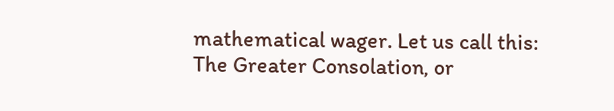mathematical wager. Let us call this: The Greater Consolation, or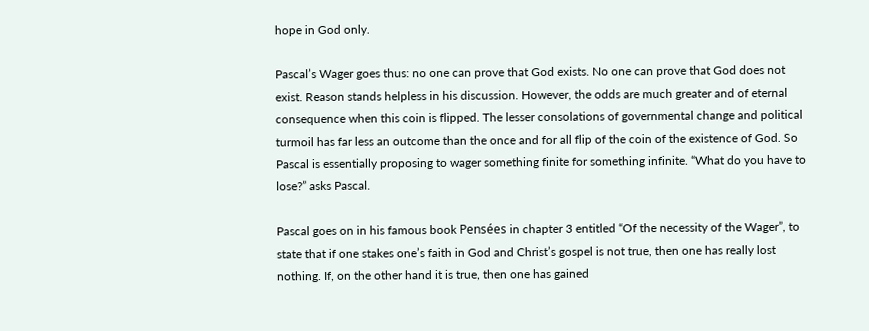hope in God only.

Pascal’s Wager goes thus: no one can prove that God exists. No one can prove that God does not exist. Reason stands helpless in his discussion. However, the odds are much greater and of eternal consequence when this coin is flipped. The lesser consolations of governmental change and political turmoil has far less an outcome than the once and for all flip of the coin of the existence of God. So Pascal is essentially proposing to wager something finite for something infinite. “What do you have to lose?” asks Pascal.

Pascal goes on in his famous book Pensées in chapter 3 entitled “Of the necessity of the Wager”, to state that if one stakes one’s faith in God and Christ’s gospel is not true, then one has really lost nothing. If, on the other hand it is true, then one has gained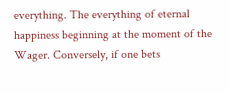everything. The everything of eternal happiness beginning at the moment of the Wager. Conversely, if one bets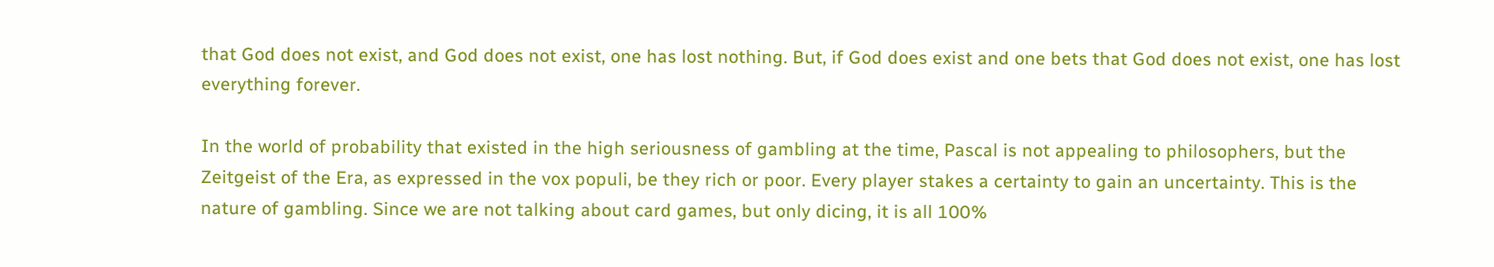that God does not exist, and God does not exist, one has lost nothing. But, if God does exist and one bets that God does not exist, one has lost everything forever.

In the world of probability that existed in the high seriousness of gambling at the time, Pascal is not appealing to philosophers, but the Zeitgeist of the Era, as expressed in the vox populi, be they rich or poor. Every player stakes a certainty to gain an uncertainty. This is the nature of gambling. Since we are not talking about card games, but only dicing, it is all 100%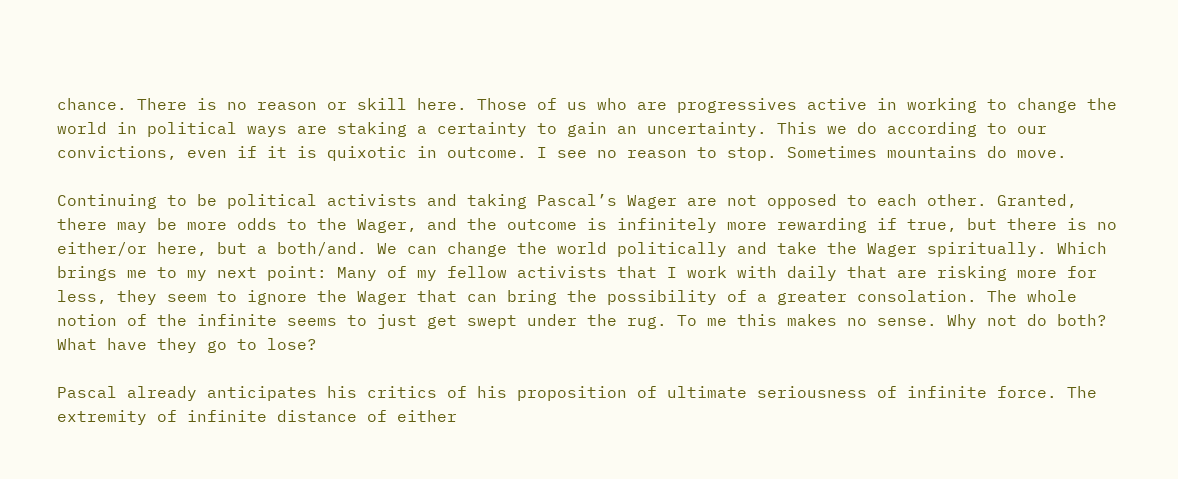chance. There is no reason or skill here. Those of us who are progressives active in working to change the world in political ways are staking a certainty to gain an uncertainty. This we do according to our convictions, even if it is quixotic in outcome. I see no reason to stop. Sometimes mountains do move.

Continuing to be political activists and taking Pascal’s Wager are not opposed to each other. Granted, there may be more odds to the Wager, and the outcome is infinitely more rewarding if true, but there is no either/or here, but a both/and. We can change the world politically and take the Wager spiritually. Which brings me to my next point: Many of my fellow activists that I work with daily that are risking more for less, they seem to ignore the Wager that can bring the possibility of a greater consolation. The whole notion of the infinite seems to just get swept under the rug. To me this makes no sense. Why not do both? What have they go to lose?

Pascal already anticipates his critics of his proposition of ultimate seriousness of infinite force. The extremity of infinite distance of either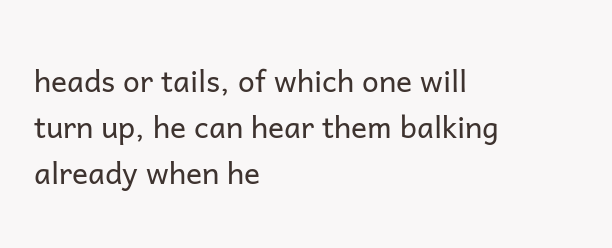heads or tails, of which one will turn up, he can hear them balking already when he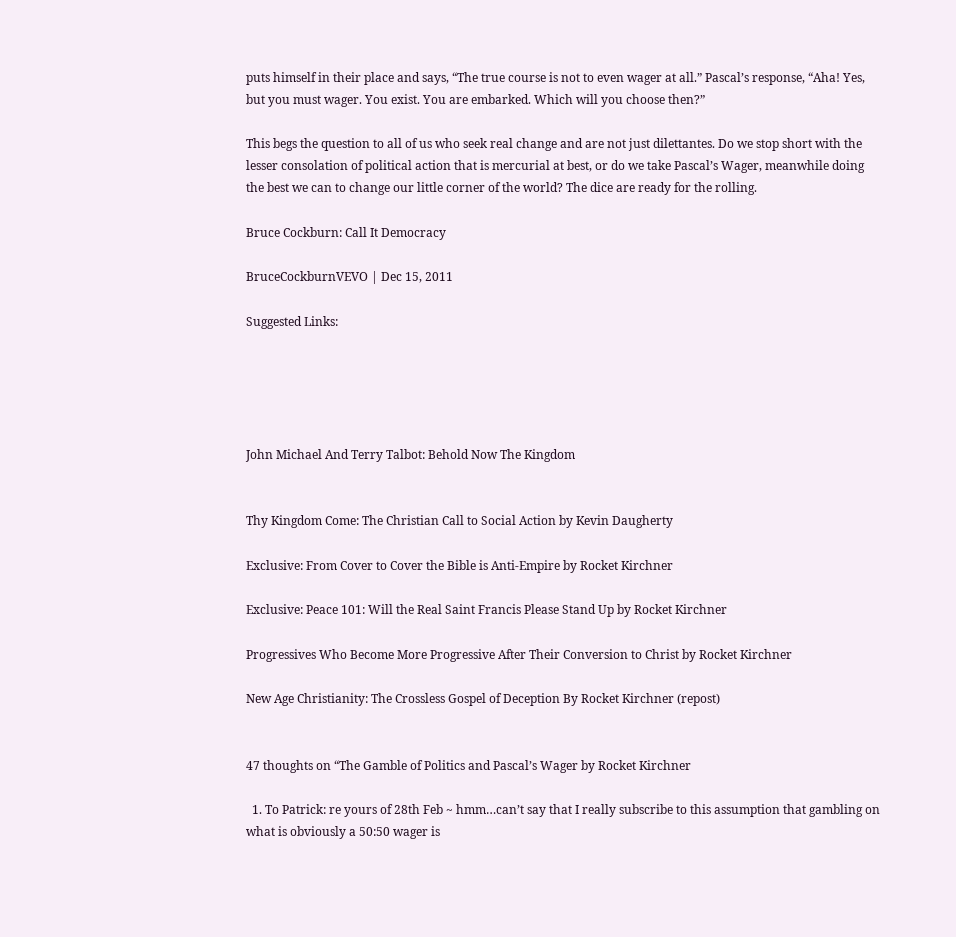puts himself in their place and says, “The true course is not to even wager at all.” Pascal’s response, “Aha! Yes, but you must wager. You exist. You are embarked. Which will you choose then?”

This begs the question to all of us who seek real change and are not just dilettantes. Do we stop short with the lesser consolation of political action that is mercurial at best, or do we take Pascal’s Wager, meanwhile doing the best we can to change our little corner of the world? The dice are ready for the rolling.

Bruce Cockburn: Call It Democracy

BruceCockburnVEVO | Dec 15, 2011

Suggested Links:





John Michael And Terry Talbot: Behold Now The Kingdom


Thy Kingdom Come: The Christian Call to Social Action by Kevin Daugherty

Exclusive: From Cover to Cover the Bible is Anti-Empire by Rocket Kirchner

Exclusive: Peace 101: Will the Real Saint Francis Please Stand Up by Rocket Kirchner

Progressives Who Become More Progressive After Their Conversion to Christ by Rocket Kirchner

New Age Christianity: The Crossless Gospel of Deception By Rocket Kirchner (repost)


47 thoughts on “The Gamble of Politics and Pascal’s Wager by Rocket Kirchner

  1. To Patrick: re yours of 28th Feb ~ hmm…can’t say that I really subscribe to this assumption that gambling on what is obviously a 50:50 wager is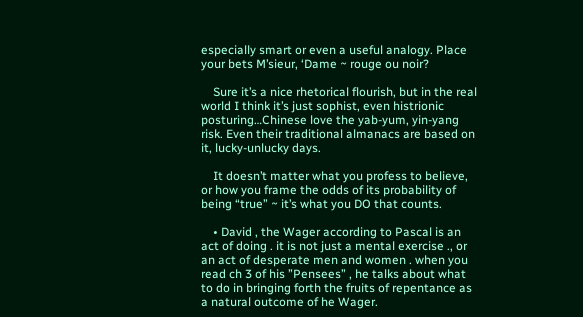especially smart or even a useful analogy. Place your bets M’sieur, ‘Dame ~ rouge ou noir?

    Sure it’s a nice rhetorical flourish, but in the real world I think it’s just sophist, even histrionic posturing…Chinese love the yab-yum, yin-yang risk. Even their traditional almanacs are based on it, lucky-unlucky days.

    It doesn’t matter what you profess to believe, or how you frame the odds of its probability of being “true” ~ it’s what you DO that counts.

    • David , the Wager according to Pascal is an act of doing . it is not just a mental exercise ., or an act of desperate men and women . when you read ch 3 of his ”Pensees” , he talks about what to do in bringing forth the fruits of repentance as a natural outcome of he Wager.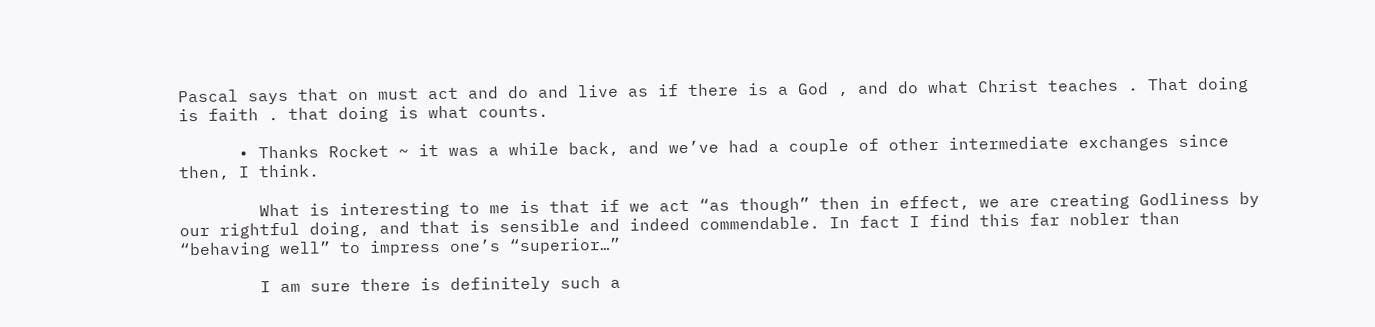Pascal says that on must act and do and live as if there is a God , and do what Christ teaches . That doing is faith . that doing is what counts.

      • Thanks Rocket ~ it was a while back, and we’ve had a couple of other intermediate exchanges since then, I think.

        What is interesting to me is that if we act “as though” then in effect, we are creating Godliness by our rightful doing, and that is sensible and indeed commendable. In fact I find this far nobler than “behaving well” to impress one’s “superior…”

        I am sure there is definitely such a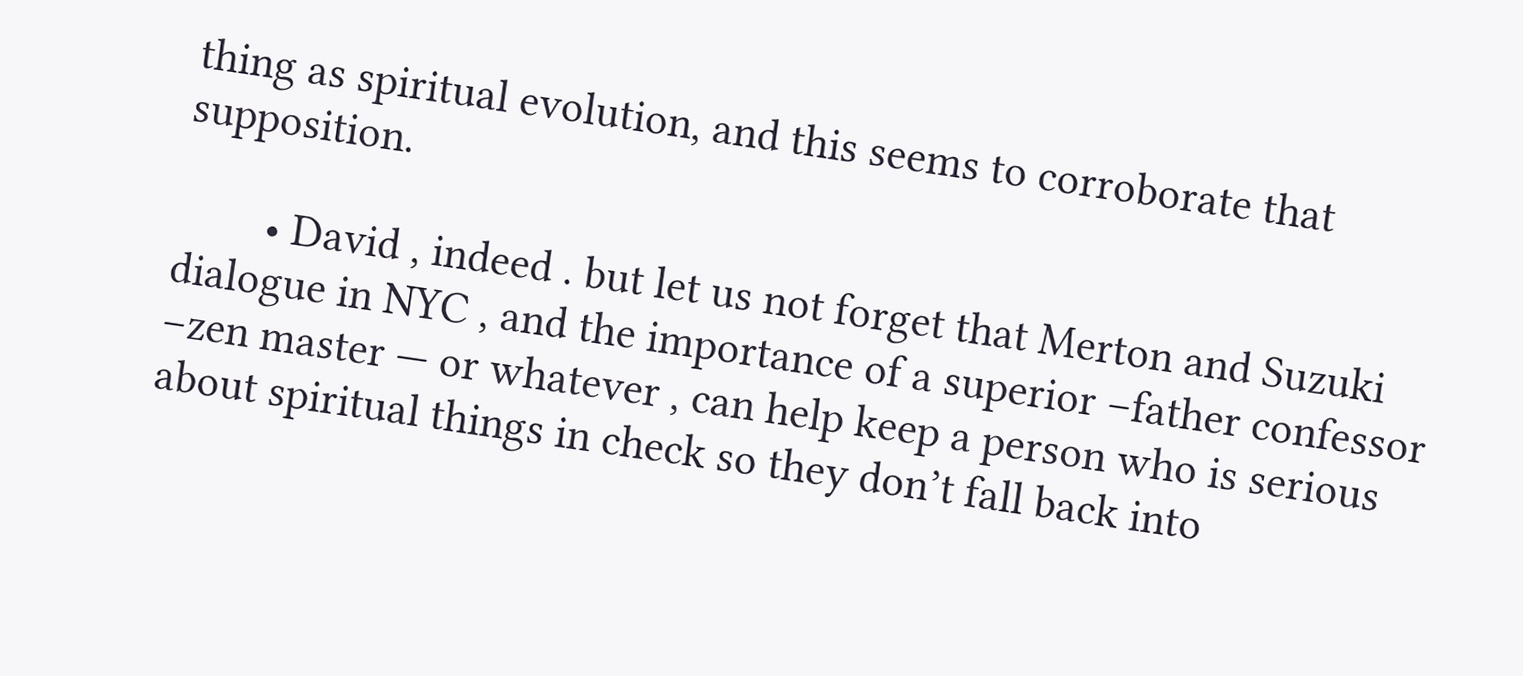thing as spiritual evolution, and this seems to corroborate that supposition.

        • David , indeed . but let us not forget that Merton and Suzuki dialogue in NYC , and the importance of a superior –father confessor –zen master — or whatever , can help keep a person who is serious about spiritual things in check so they don’t fall back into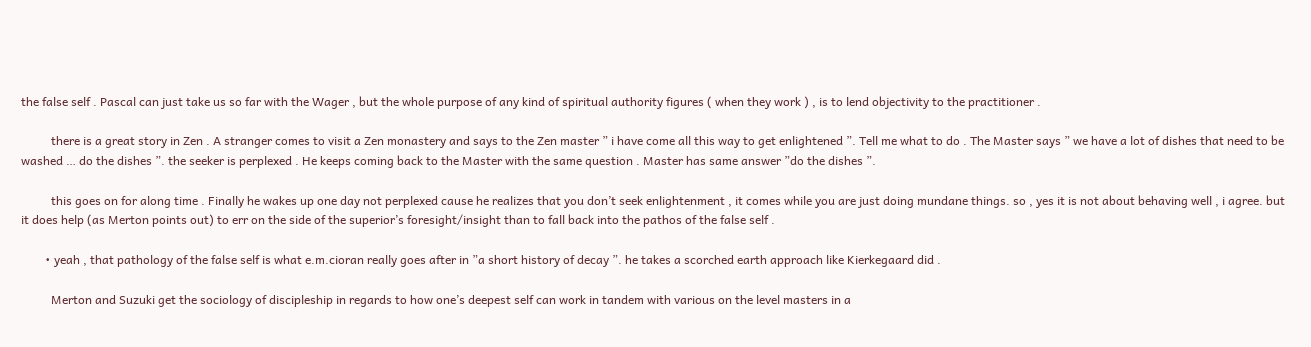the false self . Pascal can just take us so far with the Wager , but the whole purpose of any kind of spiritual authority figures ( when they work ) , is to lend objectivity to the practitioner .

          there is a great story in Zen . A stranger comes to visit a Zen monastery and says to the Zen master ” i have come all this way to get enlightened ”. Tell me what to do . The Master says ” we have a lot of dishes that need to be washed … do the dishes ”. the seeker is perplexed . He keeps coming back to the Master with the same question . Master has same answer ”do the dishes ”.

          this goes on for along time . Finally he wakes up one day not perplexed cause he realizes that you don’t seek enlightenment , it comes while you are just doing mundane things. so , yes it is not about behaving well , i agree. but it does help (as Merton points out) to err on the side of the superior’s foresight/insight than to fall back into the pathos of the false self .

        • yeah , that pathology of the false self is what e.m.cioran really goes after in ”a short history of decay ”. he takes a scorched earth approach like Kierkegaard did .

          Merton and Suzuki get the sociology of discipleship in regards to how one’s deepest self can work in tandem with various on the level masters in a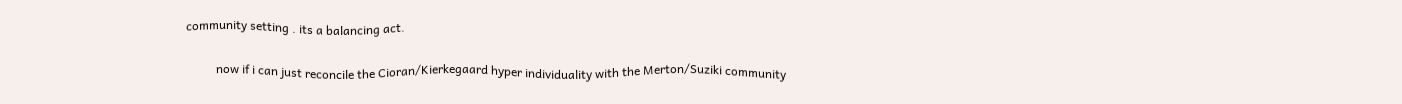community setting . its a balancing act.

          now if i can just reconcile the Cioran/Kierkegaard hyper individuality with the Merton/Suziki community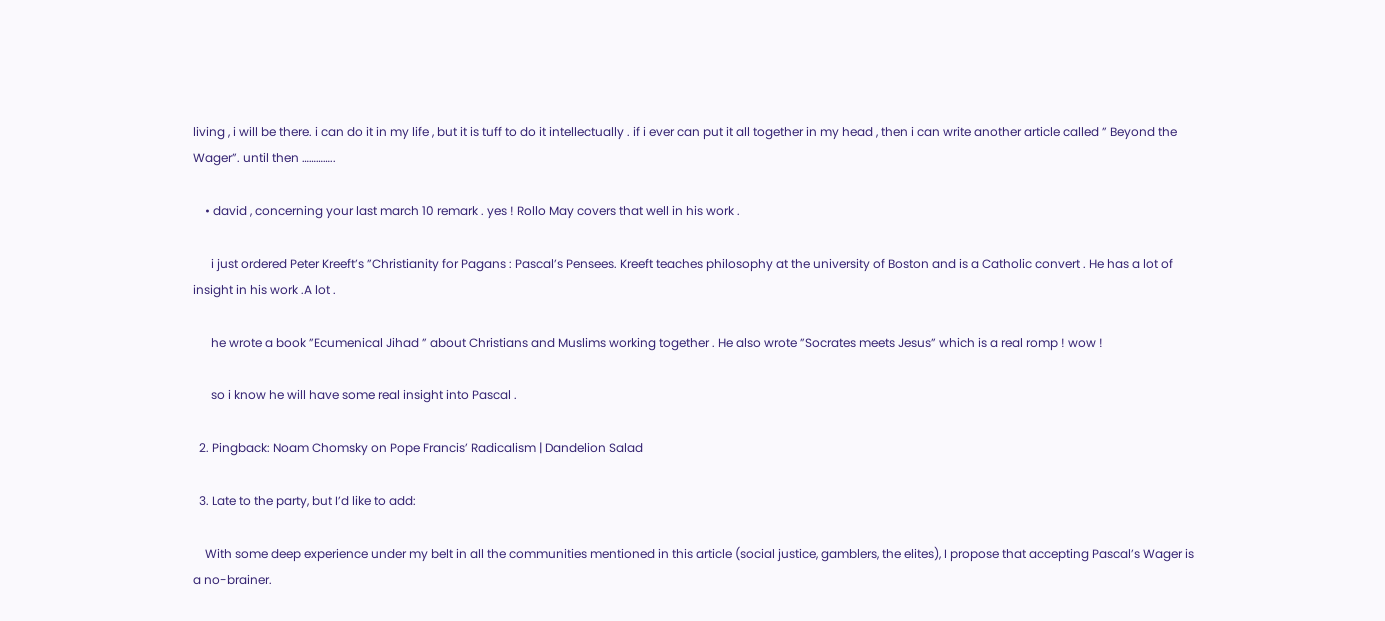living , i will be there. i can do it in my life , but it is tuff to do it intellectually . if i ever can put it all together in my head , then i can write another article called ” Beyond the Wager”. until then …………..

    • david , concerning your last march 10 remark . yes ! Rollo May covers that well in his work .

      i just ordered Peter Kreeft’s ”Christianity for Pagans : Pascal’s Pensees. Kreeft teaches philosophy at the university of Boston and is a Catholic convert . He has a lot of insight in his work .A lot .

      he wrote a book ”Ecumenical Jihad ” about Christians and Muslims working together . He also wrote ”Socrates meets Jesus” which is a real romp ! wow !

      so i know he will have some real insight into Pascal .

  2. Pingback: Noam Chomsky on Pope Francis’ Radicalism | Dandelion Salad

  3. Late to the party, but I’d like to add:

    With some deep experience under my belt in all the communities mentioned in this article (social justice, gamblers, the elites), I propose that accepting Pascal’s Wager is a no-brainer.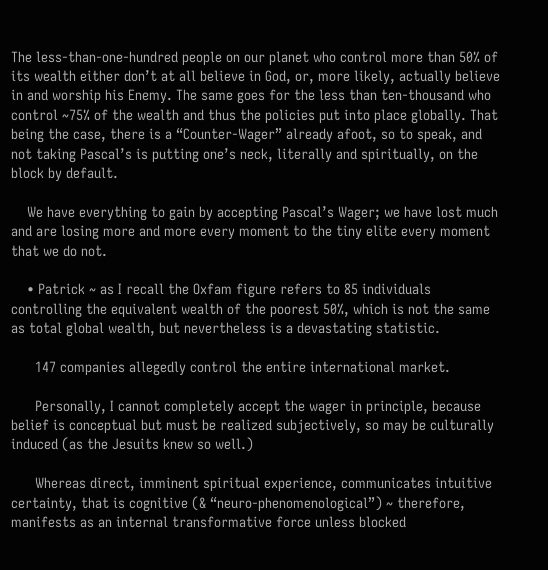The less-than-one-hundred people on our planet who control more than 50% of its wealth either don’t at all believe in God, or, more likely, actually believe in and worship his Enemy. The same goes for the less than ten-thousand who control ~75% of the wealth and thus the policies put into place globally. That being the case, there is a “Counter-Wager” already afoot, so to speak, and not taking Pascal’s is putting one’s neck, literally and spiritually, on the block by default.

    We have everything to gain by accepting Pascal’s Wager; we have lost much and are losing more and more every moment to the tiny elite every moment that we do not.

    • Patrick ~ as I recall the Oxfam figure refers to 85 individuals controlling the equivalent wealth of the poorest 50%, which is not the same as total global wealth, but nevertheless is a devastating statistic.

      147 companies allegedly control the entire international market.

      Personally, I cannot completely accept the wager in principle, because belief is conceptual but must be realized subjectively, so may be culturally induced (as the Jesuits knew so well.)

      Whereas direct, imminent spiritual experience, communicates intuitive certainty, that is cognitive (& “neuro-phenomenological”) ~ therefore, manifests as an internal transformative force unless blocked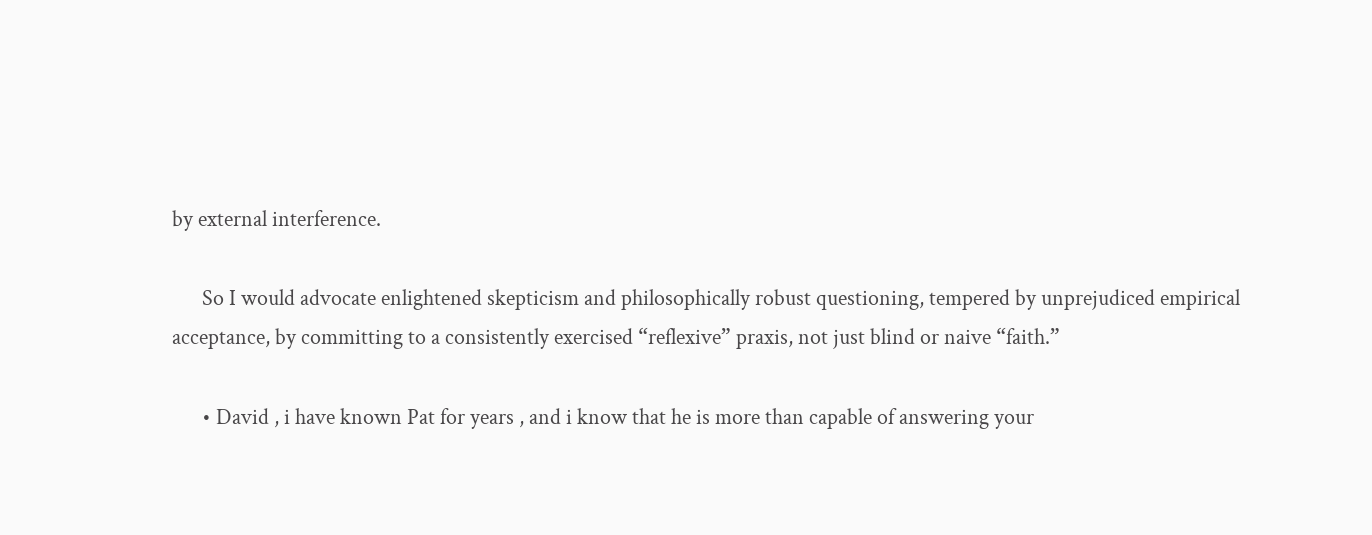by external interference.

      So I would advocate enlightened skepticism and philosophically robust questioning, tempered by unprejudiced empirical acceptance, by committing to a consistently exercised “reflexive” praxis, not just blind or naive “faith.”

      • David , i have known Pat for years , and i know that he is more than capable of answering your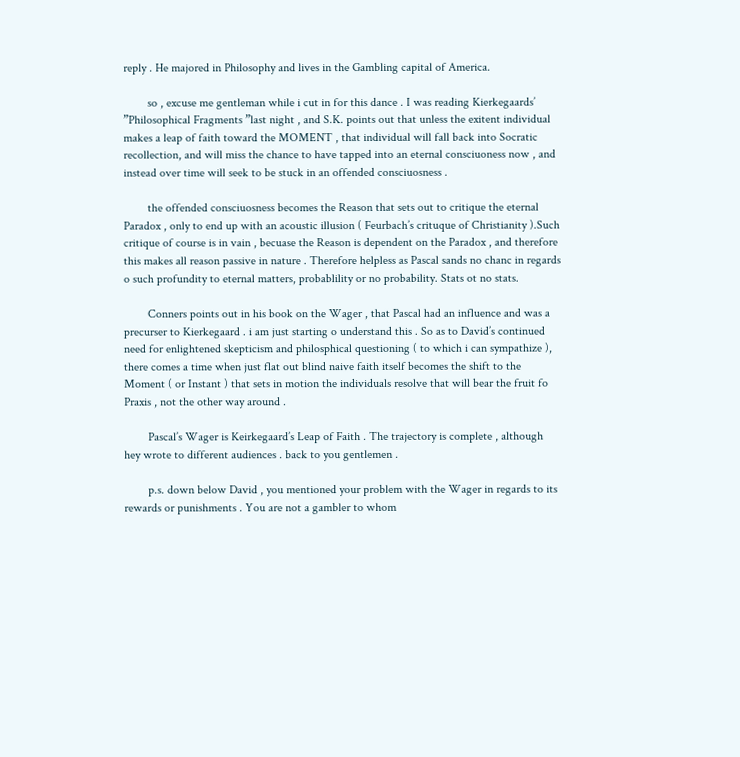reply . He majored in Philosophy and lives in the Gambling capital of America.

        so , excuse me gentleman while i cut in for this dance . I was reading Kierkegaards’ ”Philosophical Fragments ”last night , and S.K. points out that unless the exitent individual makes a leap of faith toward the MOMENT , that individual will fall back into Socratic recollection, and will miss the chance to have tapped into an eternal consciuoness now , and instead over time will seek to be stuck in an offended consciuosness .

        the offended consciuosness becomes the Reason that sets out to critique the eternal Paradox , only to end up with an acoustic illusion ( Feurbach’s crituque of Christianity ).Such critique of course is in vain , becuase the Reason is dependent on the Paradox , and therefore this makes all reason passive in nature . Therefore helpless as Pascal sands no chanc in regards o such profundity to eternal matters, probablility or no probability. Stats ot no stats.

        Conners points out in his book on the Wager , that Pascal had an influence and was a precurser to Kierkegaard . i am just starting o understand this . So as to David’s continued need for enlightened skepticism and philosphical questioning ( to which i can sympathize ), there comes a time when just flat out blind naive faith itself becomes the shift to the Moment ( or Instant ) that sets in motion the individuals resolve that will bear the fruit fo Praxis , not the other way around .

        Pascal’s Wager is Keirkegaard’s Leap of Faith . The trajectory is complete , although hey wrote to different audiences . back to you gentlemen .

        p.s. down below David , you mentioned your problem with the Wager in regards to its rewards or punishments . You are not a gambler to whom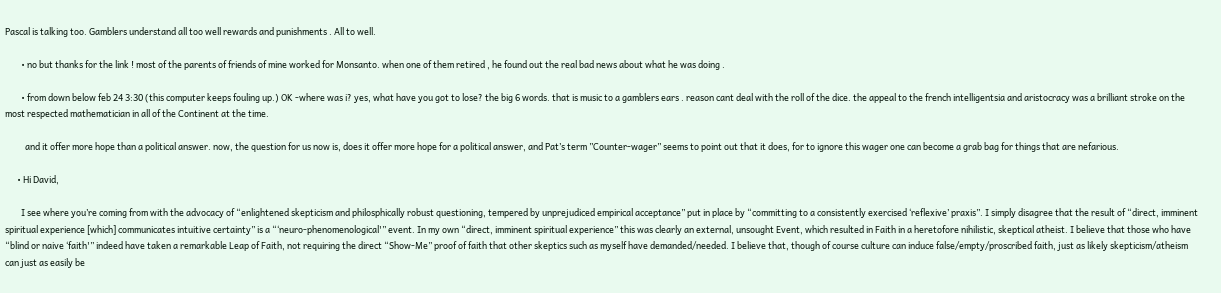Pascal is talking too. Gamblers understand all too well rewards and punishments . All to well.

        • no but thanks for the link ! most of the parents of friends of mine worked for Monsanto. when one of them retired , he found out the real bad news about what he was doing .

        • from down below feb 24 3:30 (this computer keeps fouling up.) OK -where was i? yes, what have you got to lose? the big 6 words. that is music to a gamblers ears . reason cant deal with the roll of the dice. the appeal to the french intelligentsia and aristocracy was a brilliant stroke on the most respected mathematician in all of the Continent at the time.

          and it offer more hope than a political answer. now, the question for us now is, does it offer more hope for a political answer, and Pat’s term ”Counter-wager” seems to point out that it does, for to ignore this wager one can become a grab bag for things that are nefarious.

      • Hi David,

        I see where you’re coming from with the advocacy of “enlightened skepticism and philosphically robust questioning, tempered by unprejudiced empirical acceptance” put in place by “committing to a consistently exercised ‘reflexive’ praxis”. I simply disagree that the result of “direct, imminent spiritual experience [which] communicates intuitive certainty” is a “‘neuro-phenomenological'” event. In my own “direct, imminent spiritual experience” this was clearly an external, unsought Event, which resulted in Faith in a heretofore nihilistic, skeptical atheist. I believe that those who have “blind or naive ‘faith'” indeed have taken a remarkable Leap of Faith, not requiring the direct “Show-Me” proof of faith that other skeptics such as myself have demanded/needed. I believe that, though of course culture can induce false/empty/proscribed faith, just as likely skepticism/atheism can just as easily be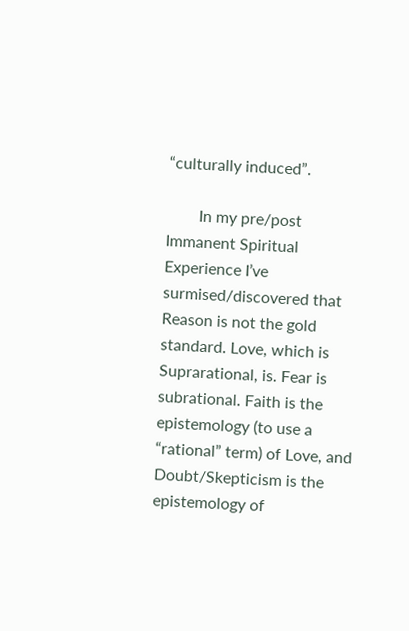“culturally induced”.

        In my pre/post Immanent Spiritual Experience I’ve surmised/discovered that Reason is not the gold standard. Love, which is Suprarational, is. Fear is subrational. Faith is the epistemology (to use a “rational” term) of Love, and Doubt/Skepticism is the epistemology of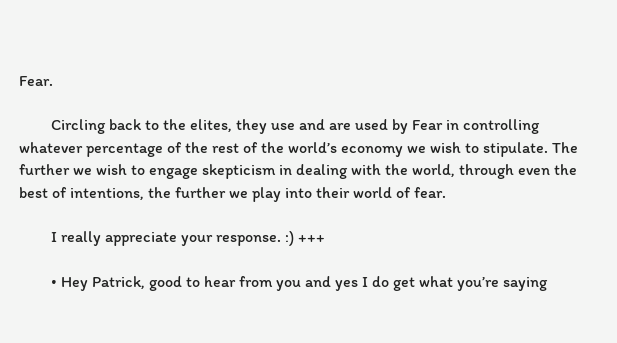Fear.

        Circling back to the elites, they use and are used by Fear in controlling whatever percentage of the rest of the world’s economy we wish to stipulate. The further we wish to engage skepticism in dealing with the world, through even the best of intentions, the further we play into their world of fear.

        I really appreciate your response. :) +++

        • Hey Patrick, good to hear from you and yes I do get what you’re saying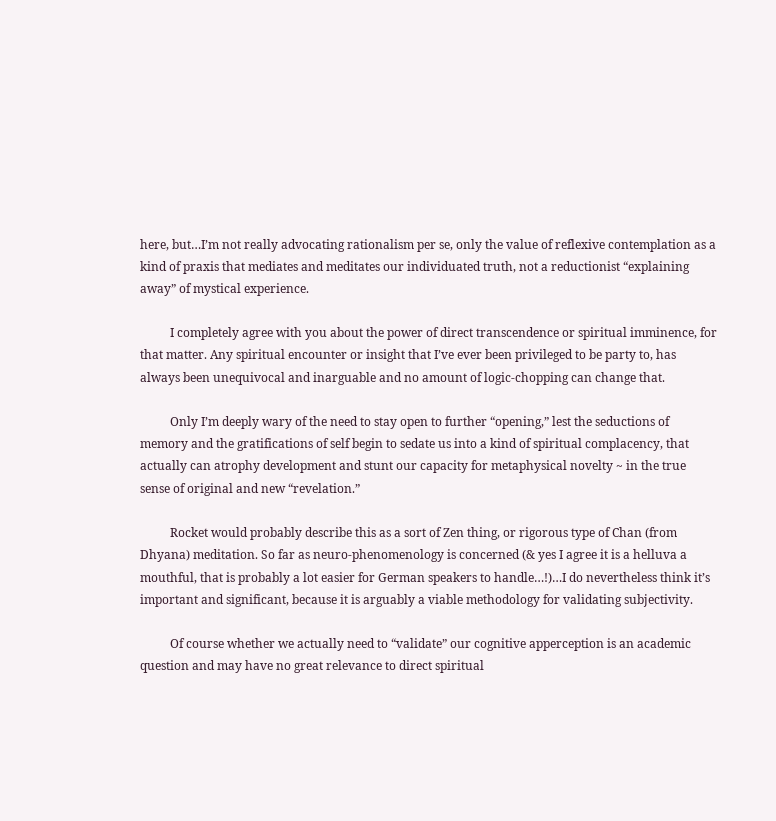here, but…I’m not really advocating rationalism per se, only the value of reflexive contemplation as a kind of praxis that mediates and meditates our individuated truth, not a reductionist “explaining away” of mystical experience.

          I completely agree with you about the power of direct transcendence or spiritual imminence, for that matter. Any spiritual encounter or insight that I’ve ever been privileged to be party to, has always been unequivocal and inarguable and no amount of logic-chopping can change that.

          Only I’m deeply wary of the need to stay open to further “opening,” lest the seductions of memory and the gratifications of self begin to sedate us into a kind of spiritual complacency, that actually can atrophy development and stunt our capacity for metaphysical novelty ~ in the true sense of original and new “revelation.”

          Rocket would probably describe this as a sort of Zen thing, or rigorous type of Chan (from Dhyana) meditation. So far as neuro-phenomenology is concerned (& yes I agree it is a helluva a mouthful, that is probably a lot easier for German speakers to handle…!)…I do nevertheless think it’s important and significant, because it is arguably a viable methodology for validating subjectivity.

          Of course whether we actually need to “validate” our cognitive apperception is an academic question and may have no great relevance to direct spiritual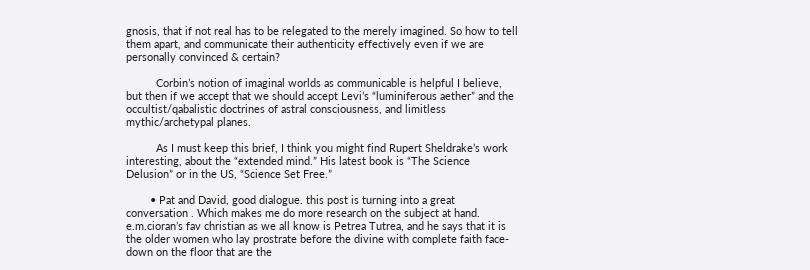gnosis, that if not real has to be relegated to the merely imagined. So how to tell them apart, and communicate their authenticity effectively even if we are personally convinced & certain?

          Corbin’s notion of imaginal worlds as communicable is helpful I believe, but then if we accept that we should accept Levi’s “luminiferous aether” and the occultist/qabalistic doctrines of astral consciousness, and limitless mythic/archetypal planes.

          As I must keep this brief, I think you might find Rupert Sheldrake’s work interesting, about the “extended mind.” His latest book is “The Science Delusion” or in the US, “Science Set Free.”

        • Pat and David, good dialogue. this post is turning into a great conversation . Which makes me do more research on the subject at hand. e.m.cioran’s fav christian as we all know is Petrea Tutrea, and he says that it is the older women who lay prostrate before the divine with complete faith face-down on the floor that are the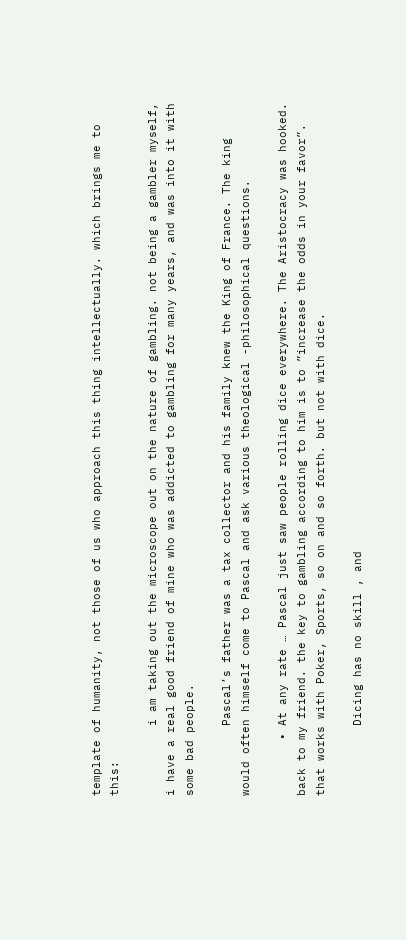template of humanity, not those of us who approach this thing intellectually. which brings me to this:

          i am taking out the microscope out on the nature of gambling. not being a gambler myself, i have a real good friend of mine who was addicted to gambling for many years, and was into it with some bad people.

          Pascal’s father was a tax collector and his family knew the King of France. The king would often himself come to Pascal and ask various theological -philosophical questions.

        • At any rate … Pascal just saw people rolling dice everywhere. The Aristocracy was hooked. back to my friend. the key to gambling according to him is to ”increase the odds in your favor”. that works with Poker, Sports, so on and so forth. but not with dice.

          Dicing has no skill , and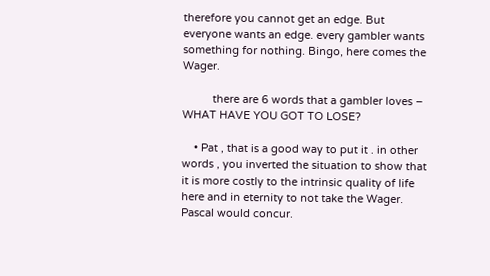therefore you cannot get an edge. But everyone wants an edge. every gambler wants something for nothing. Bingo, here comes the Wager.

          there are 6 words that a gambler loves – WHAT HAVE YOU GOT TO LOSE?

    • Pat , that is a good way to put it . in other words , you inverted the situation to show that it is more costly to the intrinsic quality of life here and in eternity to not take the Wager. Pascal would concur.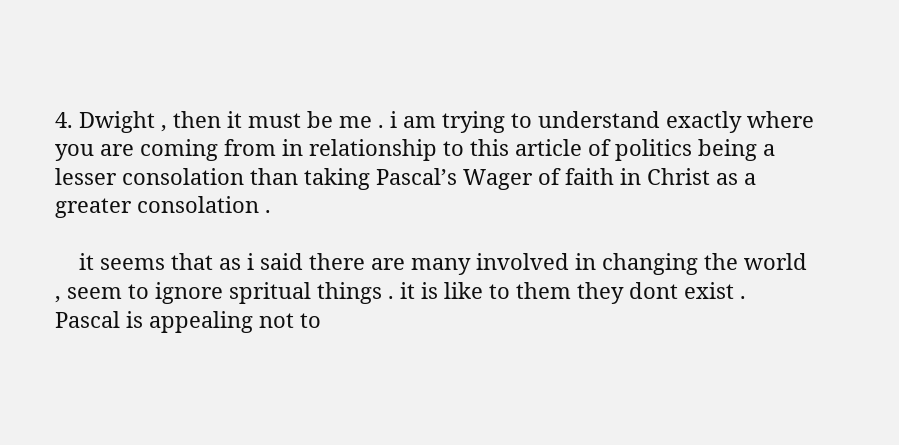4. Dwight , then it must be me . i am trying to understand exactly where you are coming from in relationship to this article of politics being a lesser consolation than taking Pascal’s Wager of faith in Christ as a greater consolation .

    it seems that as i said there are many involved in changing the world , seem to ignore spritual things . it is like to them they dont exist . Pascal is appealing not to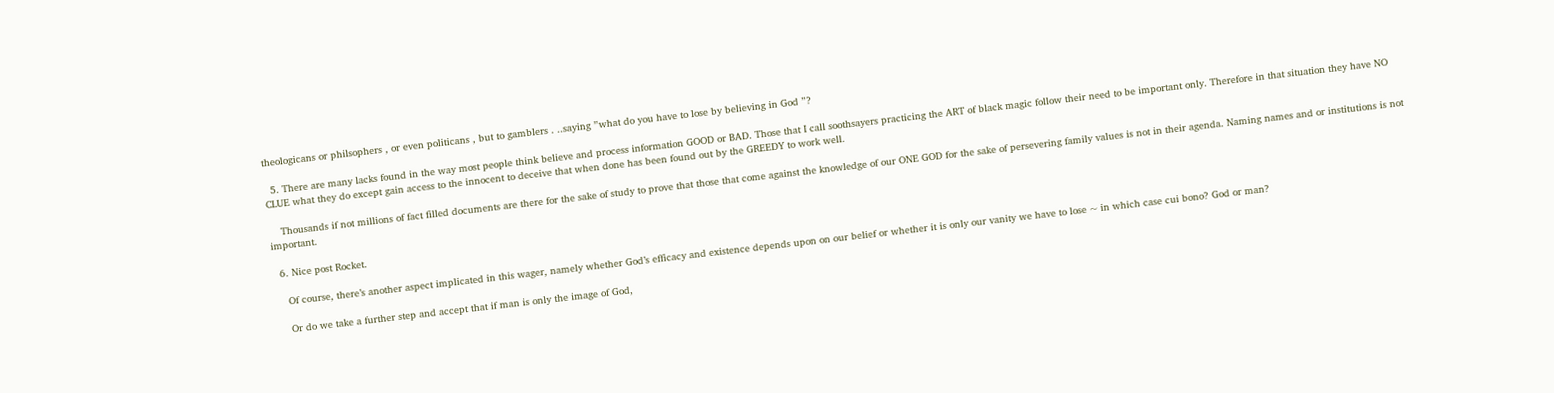theologicans or philsophers , or even politicans , but to gamblers . ..saying ”what do you have to lose by believing in God ”?

  5. There are many lacks found in the way most people think believe and process information GOOD or BAD. Those that I call soothsayers practicing the ART of black magic follow their need to be important only. Therefore in that situation they have NO CLUE what they do except gain access to the innocent to deceive that when done has been found out by the GREEDY to work well.

    Thousands if not millions of fact filled documents are there for the sake of study to prove that those that come against the knowledge of our ONE GOD for the sake of persevering family values is not in their agenda. Naming names and or institutions is not important.

  6. Nice post Rocket.

    Of course, there’s another aspect implicated in this wager, namely whether God’s efficacy and existence depends upon on our belief or whether it is only our vanity we have to lose ~ in which case cui bono? God or man?

    Or do we take a further step and accept that if man is only the image of God,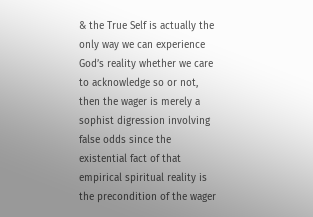& the True Self is actually the only way we can experience God’s reality whether we care to acknowledge so or not, then the wager is merely a sophist digression involving false odds since the existential fact of that empirical spiritual reality is the precondition of the wager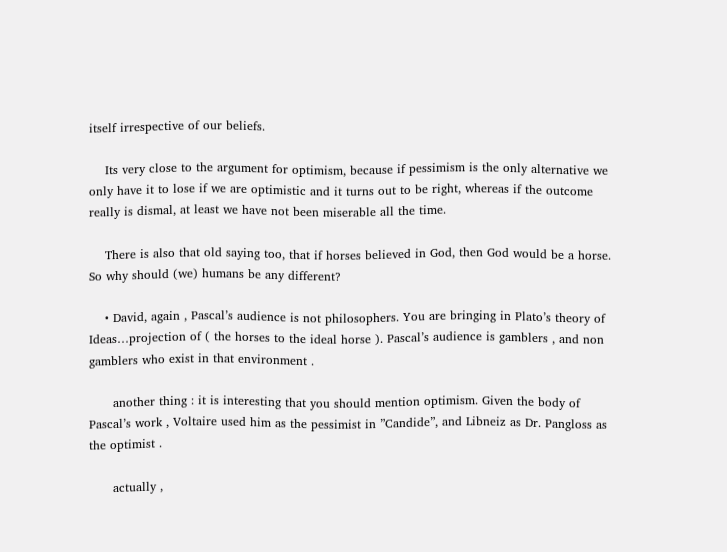itself irrespective of our beliefs.

    Its very close to the argument for optimism, because if pessimism is the only alternative we only have it to lose if we are optimistic and it turns out to be right, whereas if the outcome really is dismal, at least we have not been miserable all the time.

    There is also that old saying too, that if horses believed in God, then God would be a horse. So why should (we) humans be any different?

    • David, again , Pascal’s audience is not philosophers. You are bringing in Plato’s theory of Ideas…projection of ( the horses to the ideal horse ). Pascal’s audience is gamblers , and non gamblers who exist in that environment .

      another thing : it is interesting that you should mention optimism. Given the body of Pascal’s work , Voltaire used him as the pessimist in ”Candide”, and Libneiz as Dr. Pangloss as the optimist .

      actually ,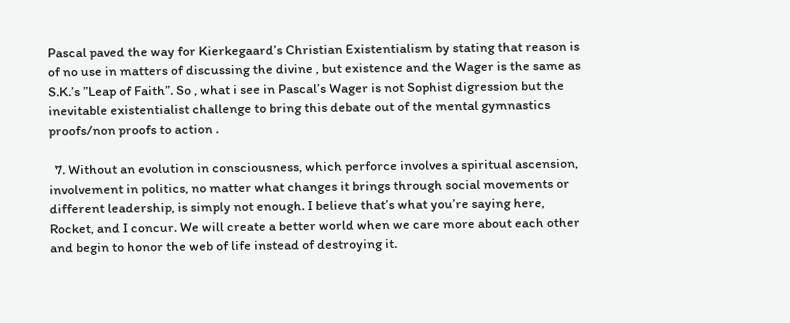Pascal paved the way for Kierkegaard’s Christian Existentialism by stating that reason is of no use in matters of discussing the divine , but existence and the Wager is the same as S.K.’s ”Leap of Faith”. So , what i see in Pascal’s Wager is not Sophist digression but the inevitable existentialist challenge to bring this debate out of the mental gymnastics proofs/non proofs to action .

  7. Without an evolution in consciousness, which perforce involves a spiritual ascension, involvement in politics, no matter what changes it brings through social movements or different leadership, is simply not enough. I believe that’s what you’re saying here, Rocket, and I concur. We will create a better world when we care more about each other and begin to honor the web of life instead of destroying it.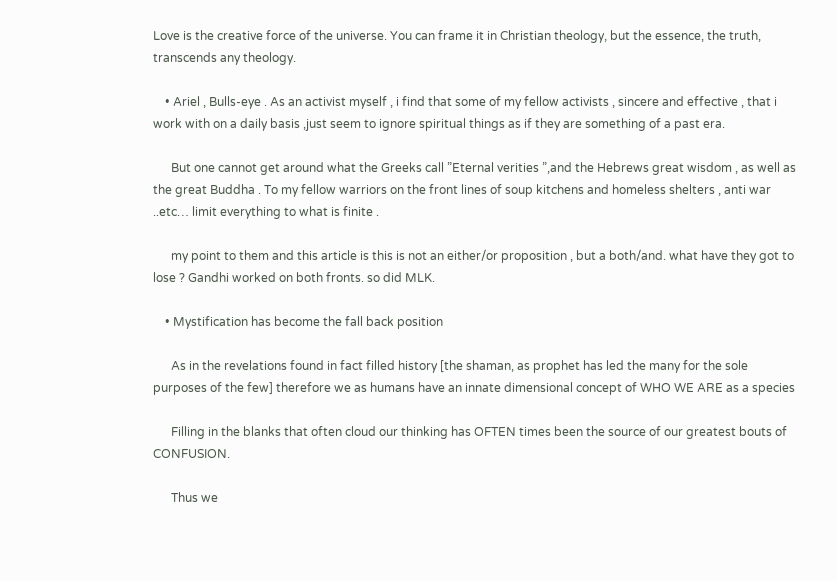Love is the creative force of the universe. You can frame it in Christian theology, but the essence, the truth, transcends any theology.

    • Ariel , Bulls-eye . As an activist myself , i find that some of my fellow activists , sincere and effective , that i work with on a daily basis ,just seem to ignore spiritual things as if they are something of a past era.

      But one cannot get around what the Greeks call ”Eternal verities ”,and the Hebrews great wisdom , as well as the great Buddha . To my fellow warriors on the front lines of soup kitchens and homeless shelters , anti war ..etc… limit everything to what is finite .

      my point to them and this article is this is not an either/or proposition , but a both/and. what have they got to lose ? Gandhi worked on both fronts. so did MLK.

    • Mystification has become the fall back position

      As in the revelations found in fact filled history [the shaman, as prophet has led the many for the sole purposes of the few] therefore we as humans have an innate dimensional concept of WHO WE ARE as a species

      Filling in the blanks that often cloud our thinking has OFTEN times been the source of our greatest bouts of CONFUSION.

      Thus we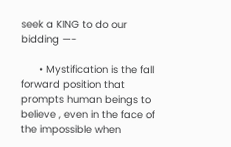seek a KING to do our bidding —-

      • Mystification is the fall forward position that prompts human beings to believe , even in the face of the impossible when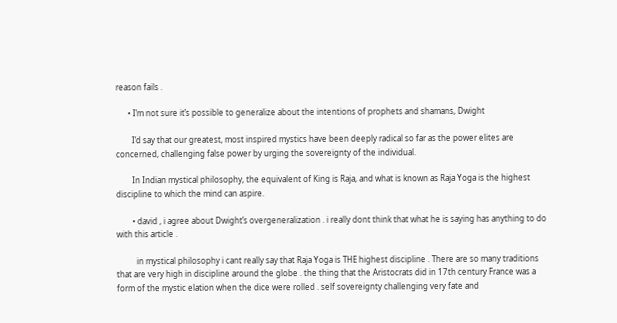reason fails .

      • I’m not sure it’s possible to generalize about the intentions of prophets and shamans, Dwight

        I’d say that our greatest, most inspired mystics have been deeply radical so far as the power elites are concerned, challenging false power by urging the sovereignty of the individual.

        In Indian mystical philosophy, the equivalent of King is Raja, and what is known as Raja Yoga is the highest discipline to which the mind can aspire.

        • david , i agree about Dwight’s overgeneralization . i really dont think that what he is saying has anything to do with this article .

          in mystical philosophy i cant really say that Raja Yoga is THE highest discipline . There are so many traditions that are very high in discipline around the globe . the thing that the Aristocrats did in 17th century France was a form of the mystic elation when the dice were rolled . self sovereignty challenging very fate and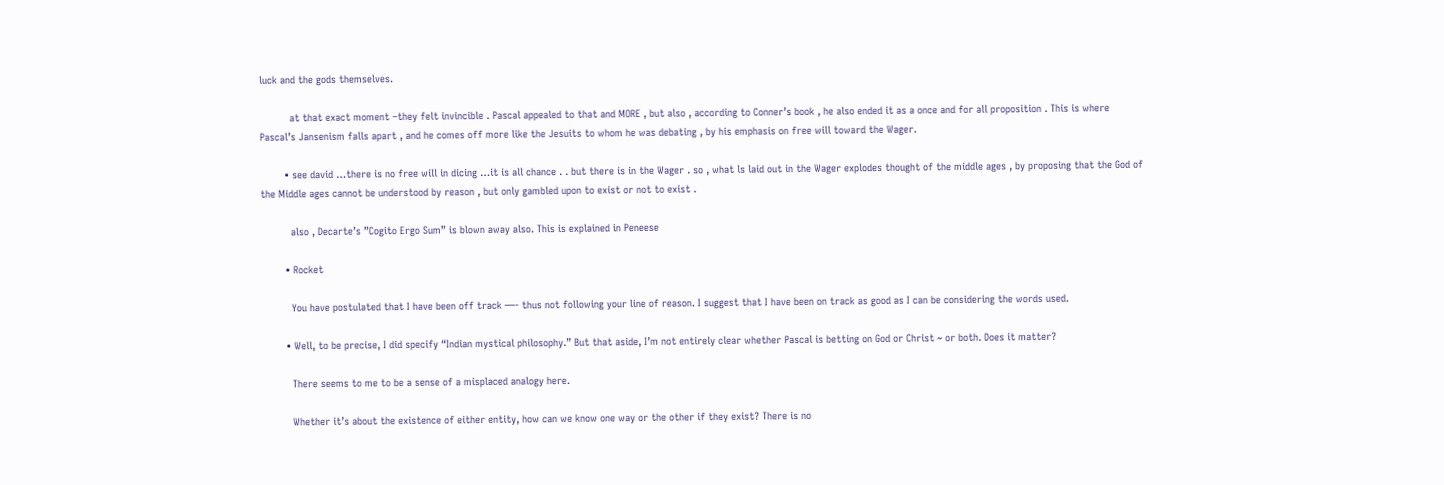luck and the gods themselves.

          at that exact moment –they felt invincible . Pascal appealed to that and MORE , but also , according to Conner’s book , he also ended it as a once and for all proposition . This is where Pascal’s Jansenism falls apart , and he comes off more like the Jesuits to whom he was debating , by his emphasis on free will toward the Wager.

        • see david …there is no free will in dicing …it is all chance . . but there is in the Wager . so , what ls laid out in the Wager explodes thought of the middle ages , by proposing that the God of the Middle ages cannot be understood by reason , but only gambled upon to exist or not to exist .

          also , Decarte’s ”Cogito Ergo Sum” is blown away also. This is explained in Peneese

        • Rocket

          You have postulated that I have been off track —- thus not following your line of reason. I suggest that I have been on track as good as I can be considering the words used.

        • Well, to be precise, I did specify “Indian mystical philosophy.” But that aside, I’m not entirely clear whether Pascal is betting on God or Christ ~ or both. Does it matter?

          There seems to me to be a sense of a misplaced analogy here.

          Whether it’s about the existence of either entity, how can we know one way or the other if they exist? There is no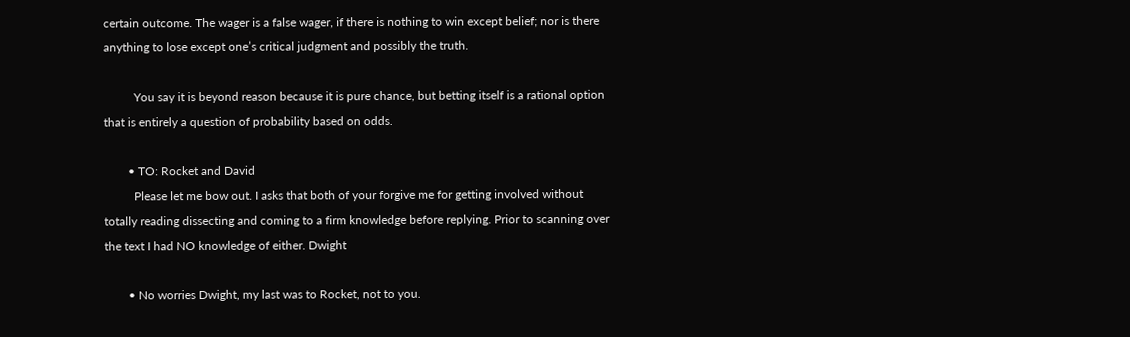certain outcome. The wager is a false wager, if there is nothing to win except belief; nor is there anything to lose except one’s critical judgment and possibly the truth.

          You say it is beyond reason because it is pure chance, but betting itself is a rational option that is entirely a question of probability based on odds.

        • TO: Rocket and David
          Please let me bow out. I asks that both of your forgive me for getting involved without totally reading dissecting and coming to a firm knowledge before replying. Prior to scanning over the text I had NO knowledge of either. Dwight

        • No worries Dwight, my last was to Rocket, not to you.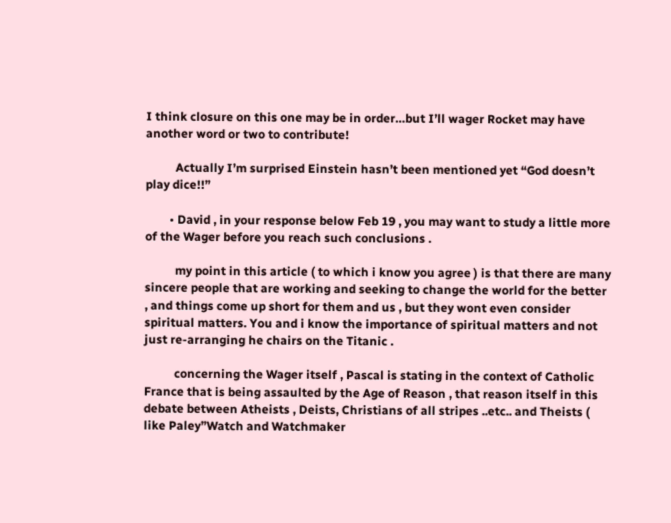I think closure on this one may be in order…but I’ll wager Rocket may have another word or two to contribute!

          Actually I’m surprised Einstein hasn’t been mentioned yet “God doesn’t play dice!!”

        • David , in your response below Feb 19 , you may want to study a little more of the Wager before you reach such conclusions .

          my point in this article ( to which i know you agree ) is that there are many sincere people that are working and seeking to change the world for the better , and things come up short for them and us , but they wont even consider spiritual matters. You and i know the importance of spiritual matters and not just re-arranging he chairs on the Titanic .

          concerning the Wager itself , Pascal is stating in the context of Catholic France that is being assaulted by the Age of Reason , that reason itself in this debate between Atheists , Deists, Christians of all stripes ..etc.. and Theists ( like Paley”Watch and Watchmaker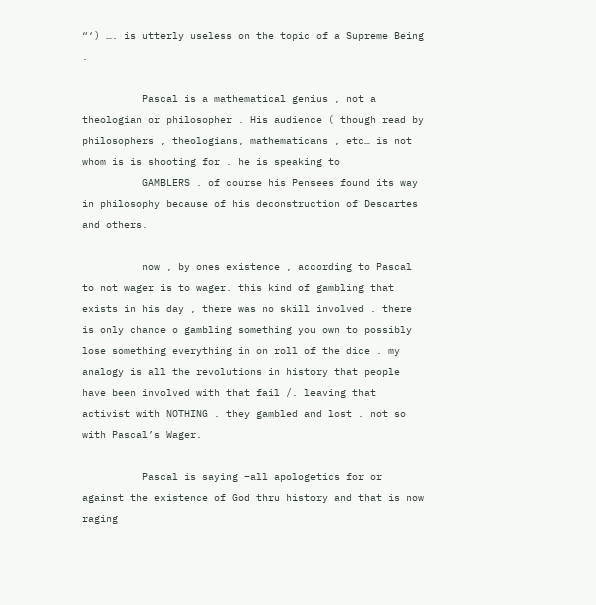“‘) …. is utterly useless on the topic of a Supreme Being .

          Pascal is a mathematical genius , not a theologian or philosopher . His audience ( though read by philosophers , theologians, mathematicans , etc… is not whom is is shooting for . he is speaking to
          GAMBLERS . of course his Pensees found its way in philosophy because of his deconstruction of Descartes and others.

          now , by ones existence , according to Pascal to not wager is to wager. this kind of gambling that exists in his day , there was no skill involved . there is only chance o gambling something you own to possibly lose something everything in on roll of the dice . my analogy is all the revolutions in history that people have been involved with that fail /. leaving that activist with NOTHING . they gambled and lost . not so with Pascal’s Wager.

          Pascal is saying –all apologetics for or against the existence of God thru history and that is now raging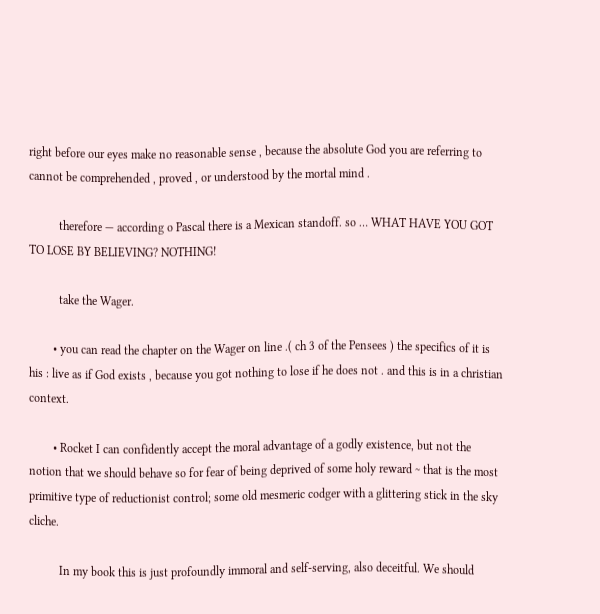right before our eyes make no reasonable sense , because the absolute God you are referring to cannot be comprehended , proved , or understood by the mortal mind .

          therefore — according o Pascal there is a Mexican standoff. so … WHAT HAVE YOU GOT TO LOSE BY BELIEVING? NOTHING!

          take the Wager.

        • you can read the chapter on the Wager on line .( ch 3 of the Pensees ) the specifics of it is his : live as if God exists , because you got nothing to lose if he does not . and this is in a christian context.

        • Rocket I can confidently accept the moral advantage of a godly existence, but not the notion that we should behave so for fear of being deprived of some holy reward ~ that is the most primitive type of reductionist control; some old mesmeric codger with a glittering stick in the sky cliche.

          In my book this is just profoundly immoral and self-serving, also deceitful. We should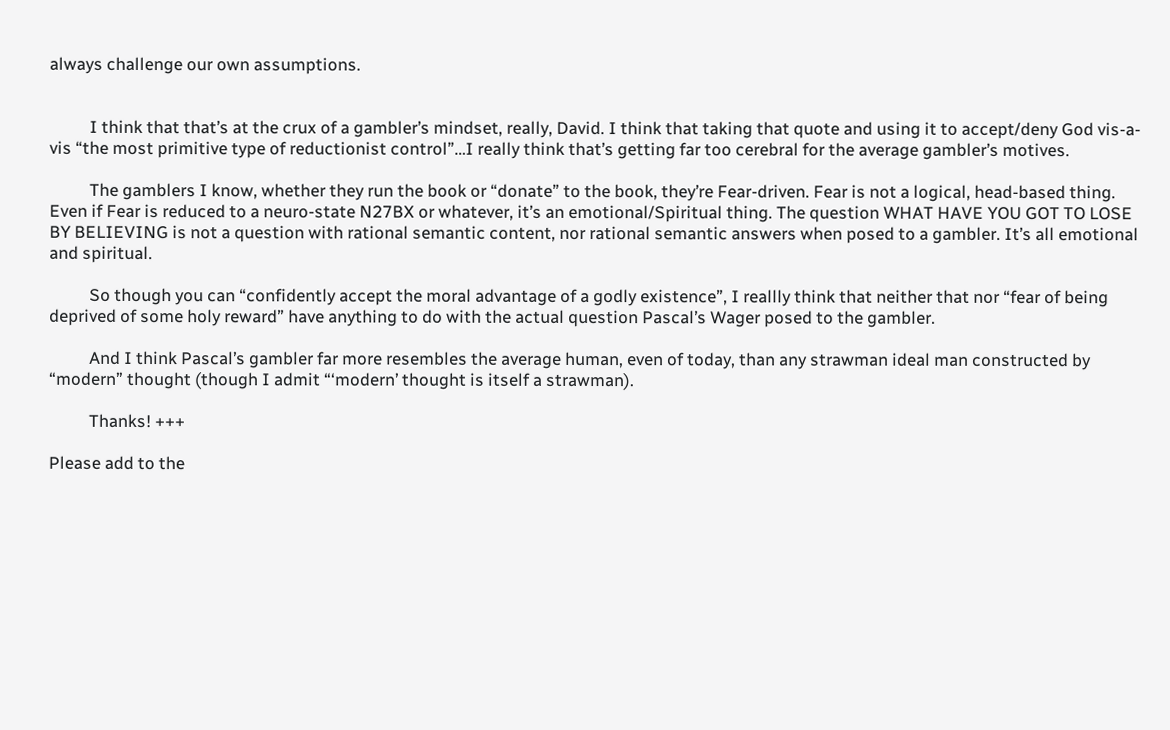always challenge our own assumptions.


          I think that that’s at the crux of a gambler’s mindset, really, David. I think that taking that quote and using it to accept/deny God vis-a-vis “the most primitive type of reductionist control”…I really think that’s getting far too cerebral for the average gambler’s motives.

          The gamblers I know, whether they run the book or “donate” to the book, they’re Fear-driven. Fear is not a logical, head-based thing. Even if Fear is reduced to a neuro-state N27BX or whatever, it’s an emotional/Spiritual thing. The question WHAT HAVE YOU GOT TO LOSE BY BELIEVING is not a question with rational semantic content, nor rational semantic answers when posed to a gambler. It’s all emotional and spiritual.

          So though you can “confidently accept the moral advantage of a godly existence”, I reallly think that neither that nor “fear of being deprived of some holy reward” have anything to do with the actual question Pascal’s Wager posed to the gambler.

          And I think Pascal’s gambler far more resembles the average human, even of today, than any strawman ideal man constructed by “modern” thought (though I admit “‘modern’ thought is itself a strawman).

          Thanks! +++

Please add to the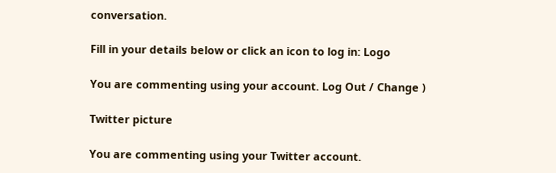conversation.

Fill in your details below or click an icon to log in: Logo

You are commenting using your account. Log Out / Change )

Twitter picture

You are commenting using your Twitter account.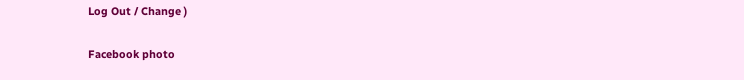Log Out / Change )

Facebook photo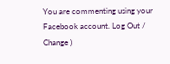You are commenting using your Facebook account. Log Out / Change )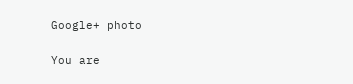Google+ photo

You are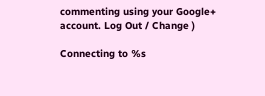commenting using your Google+ account. Log Out / Change )

Connecting to %s